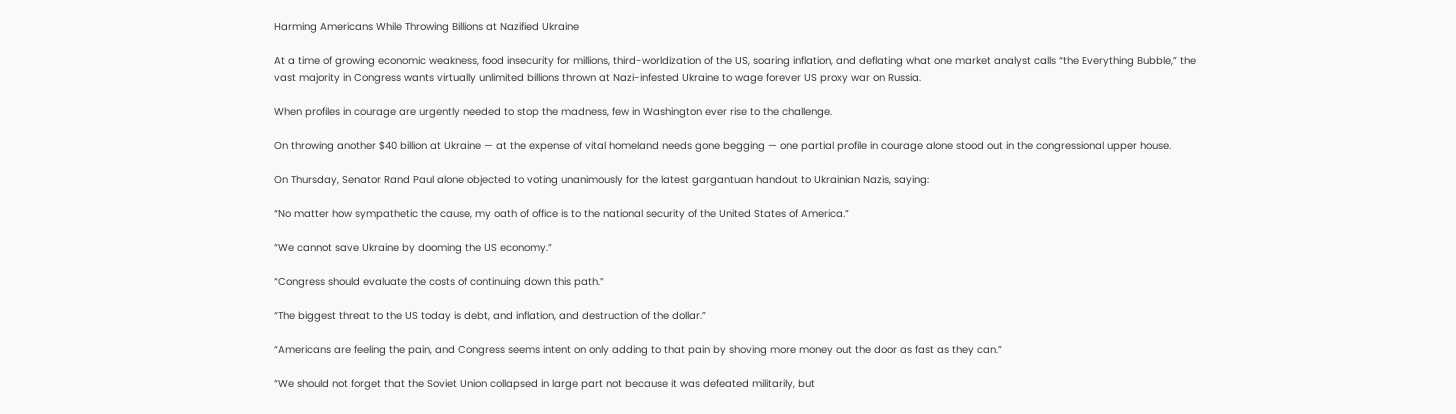Harming Americans While Throwing Billions at Nazified Ukraine

At a time of growing economic weakness, food insecurity for millions, third-worldization of the US, soaring inflation, and deflating what one market analyst calls “the Everything Bubble,” the vast majority in Congress wants virtually unlimited billions thrown at Nazi-infested Ukraine to wage forever US proxy war on Russia.

When profiles in courage are urgently needed to stop the madness, few in Washington ever rise to the challenge.

On throwing another $40 billion at Ukraine — at the expense of vital homeland needs gone begging — one partial profile in courage alone stood out in the congressional upper house.

On Thursday, Senator Rand Paul alone objected to voting unanimously for the latest gargantuan handout to Ukrainian Nazis, saying:

“No matter how sympathetic the cause, my oath of office is to the national security of the United States of America.”

“We cannot save Ukraine by dooming the US economy.”

“Congress should evaluate the costs of continuing down this path.”

“The biggest threat to the US today is debt, and inflation, and destruction of the dollar.”

“Americans are feeling the pain, and Congress seems intent on only adding to that pain by shoving more money out the door as fast as they can.”

“We should not forget that the Soviet Union collapsed in large part not because it was defeated militarily, but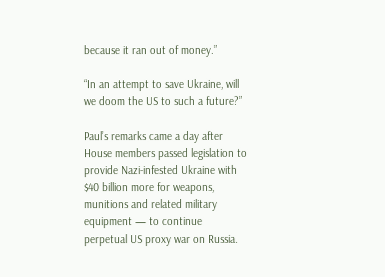because it ran out of money.”

“In an attempt to save Ukraine, will we doom the US to such a future?”

Paul’s remarks came a day after House members passed legislation to provide Nazi-infested Ukraine with $40 billion more for weapons, munitions and related military equipment — to continue perpetual US proxy war on Russia.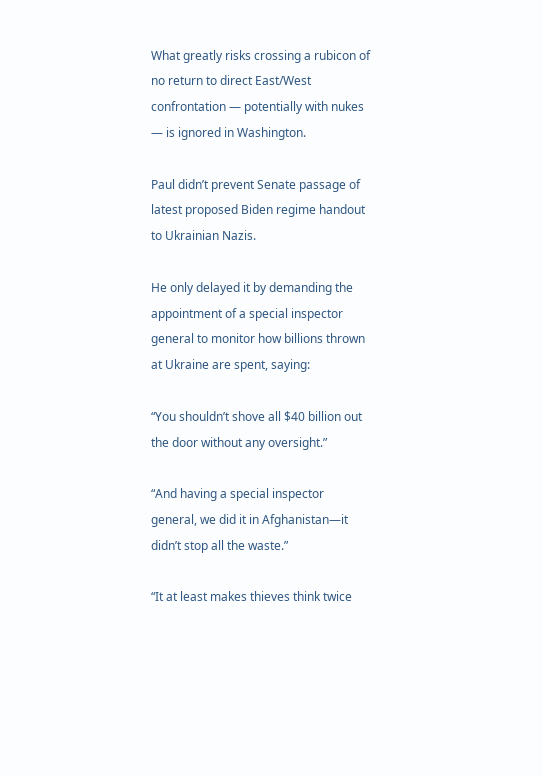What greatly risks crossing a rubicon of no return to direct East/West confrontation — potentially with nukes — is ignored in Washington.

Paul didn’t prevent Senate passage of latest proposed Biden regime handout to Ukrainian Nazis.

He only delayed it by demanding the appointment of a special inspector general to monitor how billions thrown at Ukraine are spent, saying:

“You shouldn’t shove all $40 billion out the door without any oversight.”

“And having a special inspector general, we did it in Afghanistan—it didn’t stop all the waste.”

“It at least makes thieves think twice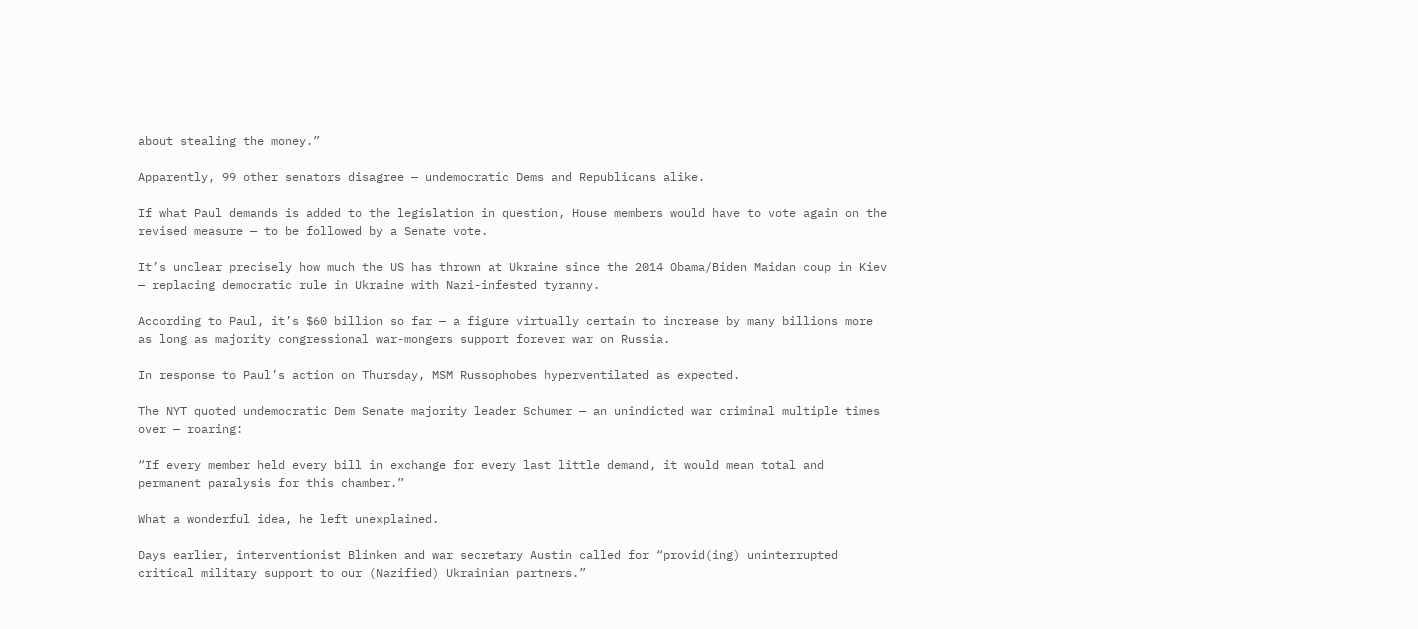about stealing the money.”

Apparently, 99 other senators disagree — undemocratic Dems and Republicans alike.

If what Paul demands is added to the legislation in question, House members would have to vote again on the revised measure — to be followed by a Senate vote.

It’s unclear precisely how much the US has thrown at Ukraine since the 2014 Obama/Biden Maidan coup in Kiev — replacing democratic rule in Ukraine with Nazi-infested tyranny.

According to Paul, it’s $60 billion so far — a figure virtually certain to increase by many billions more as long as majority congressional war-mongers support forever war on Russia.

In response to Paul’s action on Thursday, MSM Russophobes hyperventilated as expected.

The NYT quoted undemocratic Dem Senate majority leader Schumer — an unindicted war criminal multiple times over — roaring:

“If every member held every bill in exchange for every last little demand, it would mean total and permanent paralysis for this chamber.”

What a wonderful idea, he left unexplained.

Days earlier, interventionist Blinken and war secretary Austin called for “provid(ing) uninterrupted critical military support to our (Nazified) Ukrainian partners.”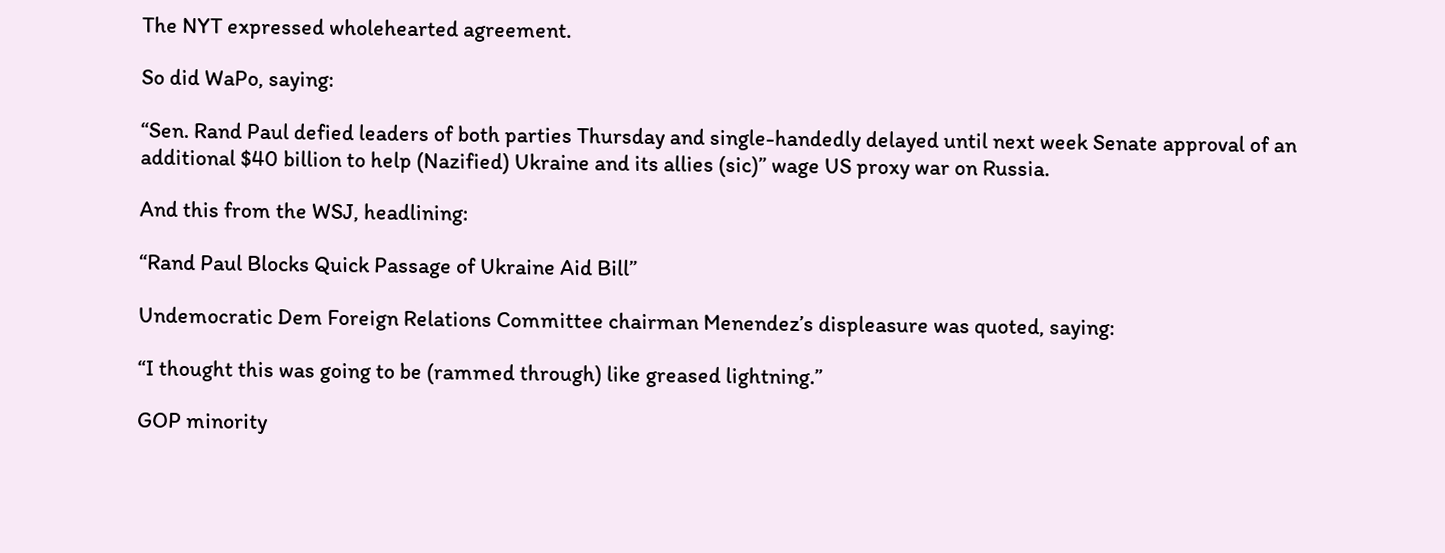The NYT expressed wholehearted agreement.

So did WaPo, saying:

“Sen. Rand Paul defied leaders of both parties Thursday and single-handedly delayed until next week Senate approval of an additional $40 billion to help (Nazified) Ukraine and its allies (sic)” wage US proxy war on Russia.

And this from the WSJ, headlining:

“Rand Paul Blocks Quick Passage of Ukraine Aid Bill”

Undemocratic Dem Foreign Relations Committee chairman Menendez’s displeasure was quoted, saying:

“I thought this was going to be (rammed through) like greased lightning.”

GOP minority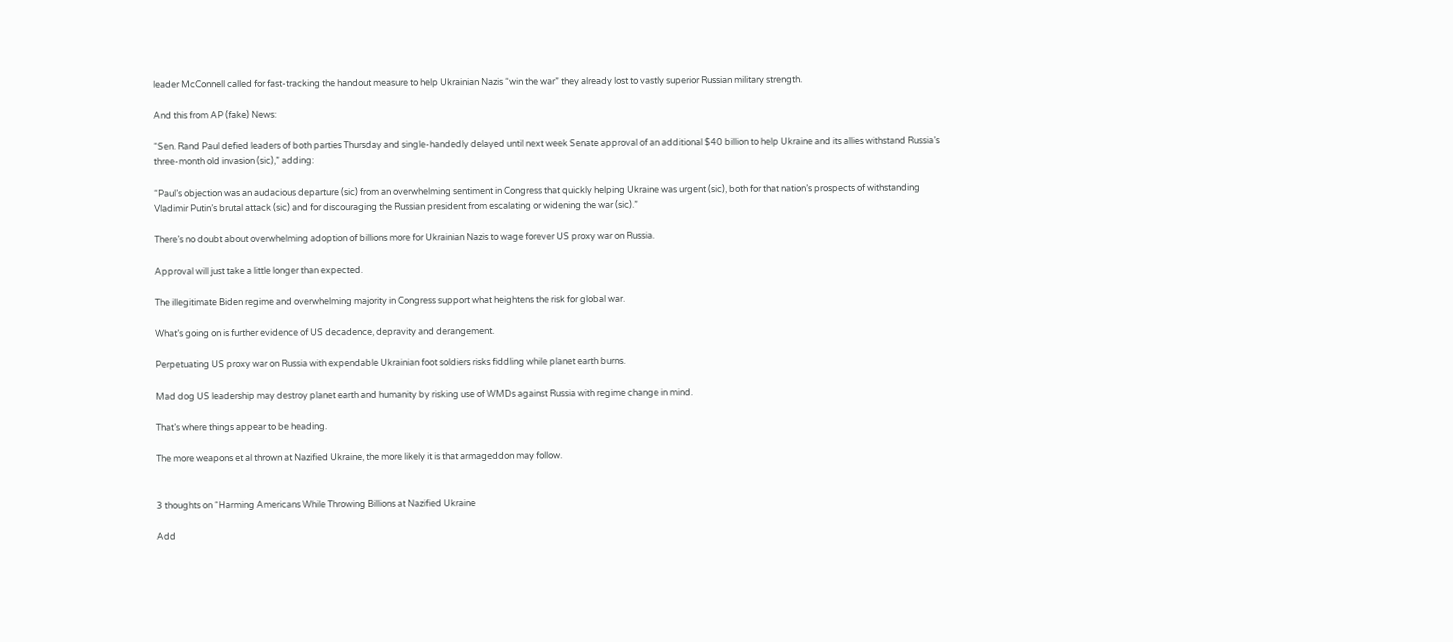leader McConnell called for fast-tracking the handout measure to help Ukrainian Nazis “win the war” they already lost to vastly superior Russian military strength.

And this from AP (fake) News:

“Sen. Rand Paul defied leaders of both parties Thursday and single-handedly delayed until next week Senate approval of an additional $40 billion to help Ukraine and its allies withstand Russia’s three-month old invasion (sic),” adding:

“Paul’s objection was an audacious departure (sic) from an overwhelming sentiment in Congress that quickly helping Ukraine was urgent (sic), both for that nation’s prospects of withstanding Vladimir Putin’s brutal attack (sic) and for discouraging the Russian president from escalating or widening the war (sic).”

There’s no doubt about overwhelming adoption of billions more for Ukrainian Nazis to wage forever US proxy war on Russia.

Approval will just take a little longer than expected.

The illegitimate Biden regime and overwhelming majority in Congress support what heightens the risk for global war.

What’s going on is further evidence of US decadence, depravity and derangement.

Perpetuating US proxy war on Russia with expendable Ukrainian foot soldiers risks fiddling while planet earth burns.

Mad dog US leadership may destroy planet earth and humanity by risking use of WMDs against Russia with regime change in mind.

That’s where things appear to be heading.

The more weapons et al thrown at Nazified Ukraine, the more likely it is that armageddon may follow.


3 thoughts on “Harming Americans While Throwing Billions at Nazified Ukraine

Add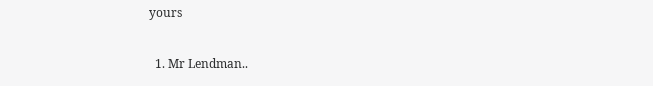yours

  1. Mr Lendman..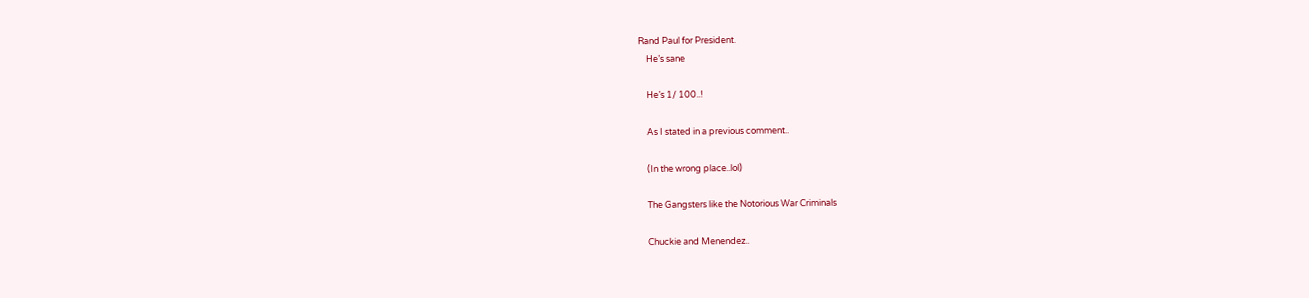Rand Paul for President.
    He’s sane

    He’s 1/ 100..!

    As I stated in a previous comment..

    (In the wrong place..lol)

    The Gangsters like the Notorious War Criminals

    Chuckie and Menendez..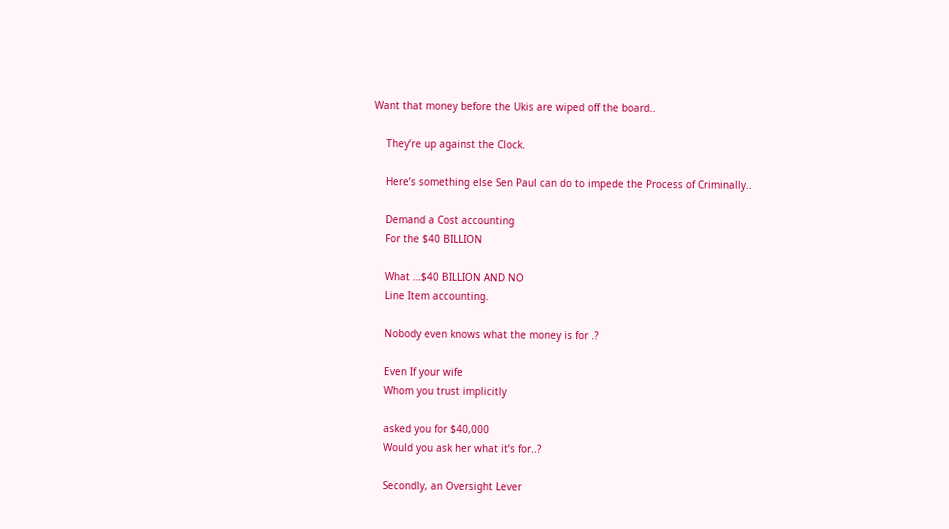Want that money before the Ukis are wiped off the board..

    They’re up against the Clock.

    Here’s something else Sen Paul can do to impede the Process of Criminally..

    Demand a Cost accounting
    For the $40 BILLION

    What …$40 BILLION AND NO
    Line Item accounting.

    Nobody even knows what the money is for .?

    Even If your wife
    Whom you trust implicitly

    asked you for $40,000
    Would you ask her what it’s for..?

    Secondly, an Oversight Lever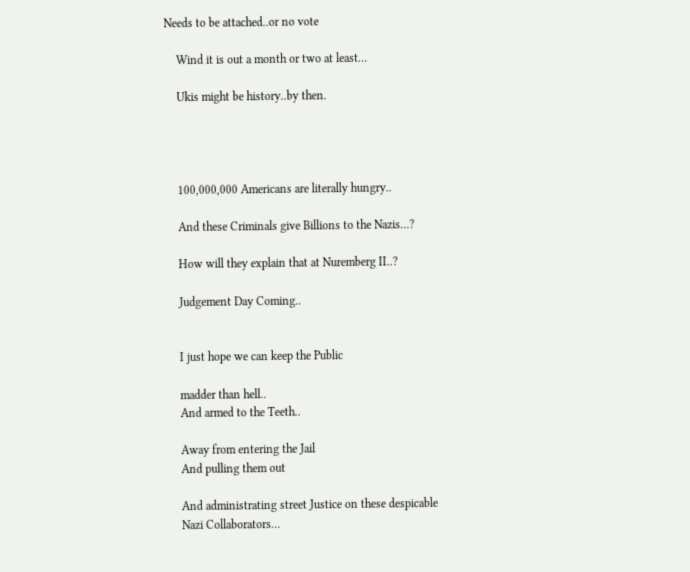Needs to be attached..or no vote

    Wind it is out a month or two at least…

    Ukis might be history..by then.




    100,000,000 Americans are literally hungry..

    And these Criminals give Billions to the Nazis…?

    How will they explain that at Nuremberg II..?

    Judgement Day Coming..


    I just hope we can keep the Public

    madder than hell..
    And armed to the Teeth..

    Away from entering the Jail
    And pulling them out

    And administrating street Justice on these despicable
    Nazi Collaborators…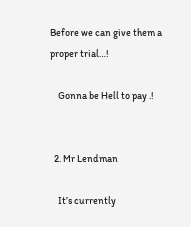Before we can give them a proper trial…!

    Gonna be Hell to pay .!


  2. Mr Lendman

    It’s currently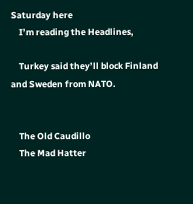Saturday here
    I’m reading the Headlines,

    Turkey said they’ll block Finland and Sweden from NATO.


    The Old Caudillo
    The Mad Hatter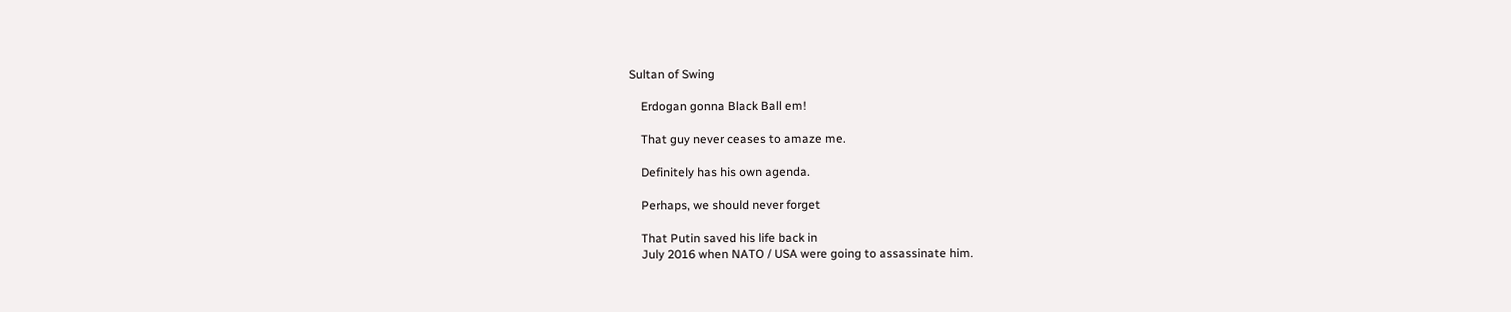Sultan of Swing

    Erdogan gonna Black Ball em!

    That guy never ceases to amaze me.

    Definitely has his own agenda.

    Perhaps, we should never forget

    That Putin saved his life back in
    July 2016 when NATO / USA were going to assassinate him.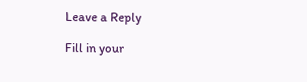Leave a Reply

Fill in your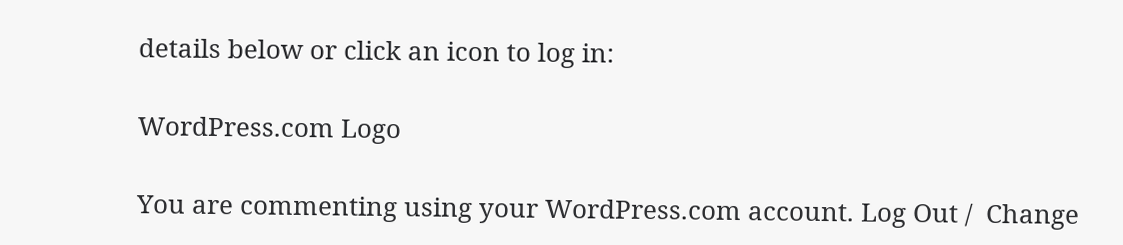details below or click an icon to log in:

WordPress.com Logo

You are commenting using your WordPress.com account. Log Out /  Change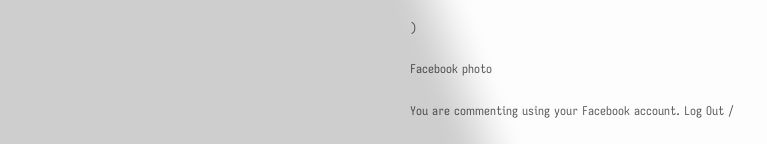)

Facebook photo

You are commenting using your Facebook account. Log Out /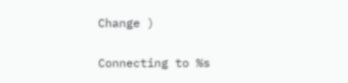Change )

Connecting to %s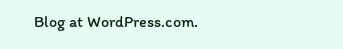Blog at WordPress.com.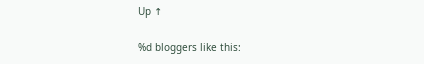Up ↑

%d bloggers like this: